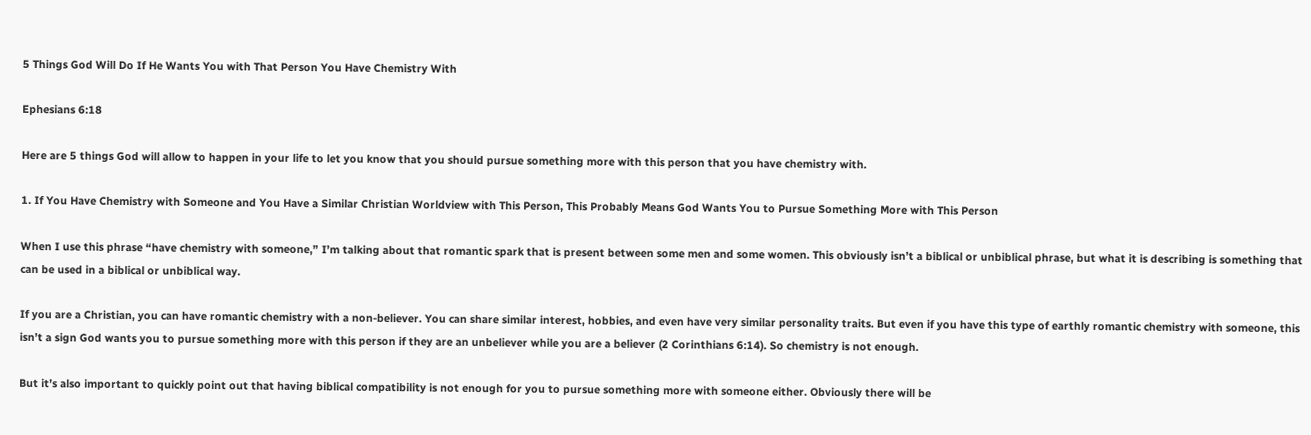5 Things God Will Do If He Wants You with That Person You Have Chemistry With

Ephesians 6:18

Here are 5 things God will allow to happen in your life to let you know that you should pursue something more with this person that you have chemistry with.

1. If You Have Chemistry with Someone and You Have a Similar Christian Worldview with This Person, This Probably Means God Wants You to Pursue Something More with This Person

When I use this phrase “have chemistry with someone,” I’m talking about that romantic spark that is present between some men and some women. This obviously isn’t a biblical or unbiblical phrase, but what it is describing is something that can be used in a biblical or unbiblical way.

If you are a Christian, you can have romantic chemistry with a non-believer. You can share similar interest, hobbies, and even have very similar personality traits. But even if you have this type of earthly romantic chemistry with someone, this isn’t a sign God wants you to pursue something more with this person if they are an unbeliever while you are a believer (2 Corinthians 6:14). So chemistry is not enough.

But it’s also important to quickly point out that having biblical compatibility is not enough for you to pursue something more with someone either. Obviously there will be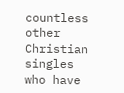countless other Christian singles who have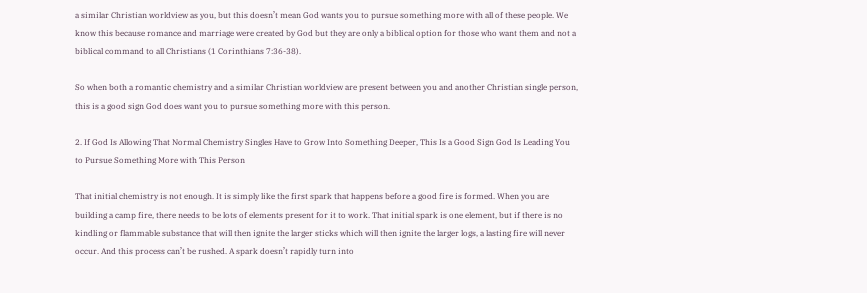a similar Christian worldview as you, but this doesn’t mean God wants you to pursue something more with all of these people. We know this because romance and marriage were created by God but they are only a biblical option for those who want them and not a biblical command to all Christians (1 Corinthians 7:36-38).

So when both a romantic chemistry and a similar Christian worldview are present between you and another Christian single person, this is a good sign God does want you to pursue something more with this person.

2. If God Is Allowing That Normal Chemistry Singles Have to Grow Into Something Deeper, This Is a Good Sign God Is Leading You to Pursue Something More with This Person

That initial chemistry is not enough. It is simply like the first spark that happens before a good fire is formed. When you are building a camp fire, there needs to be lots of elements present for it to work. That initial spark is one element, but if there is no kindling or flammable substance that will then ignite the larger sticks which will then ignite the larger logs, a lasting fire will never occur. And this process can’t be rushed. A spark doesn’t rapidly turn into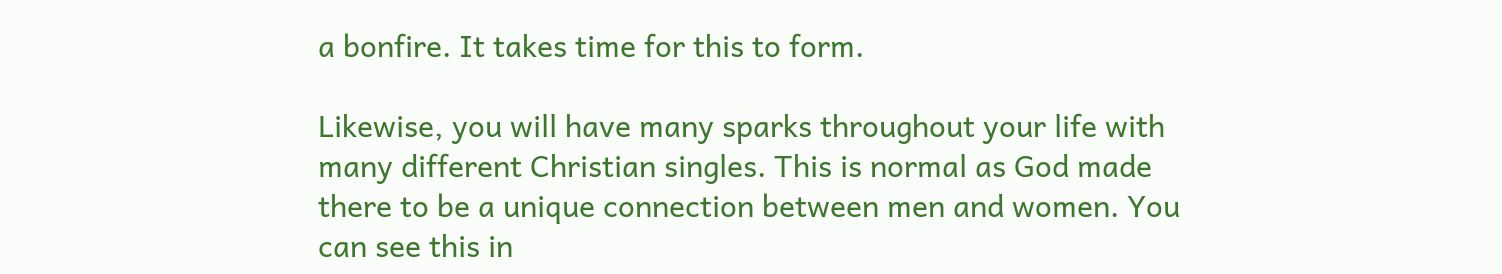a bonfire. It takes time for this to form.

Likewise, you will have many sparks throughout your life with many different Christian singles. This is normal as God made there to be a unique connection between men and women. You can see this in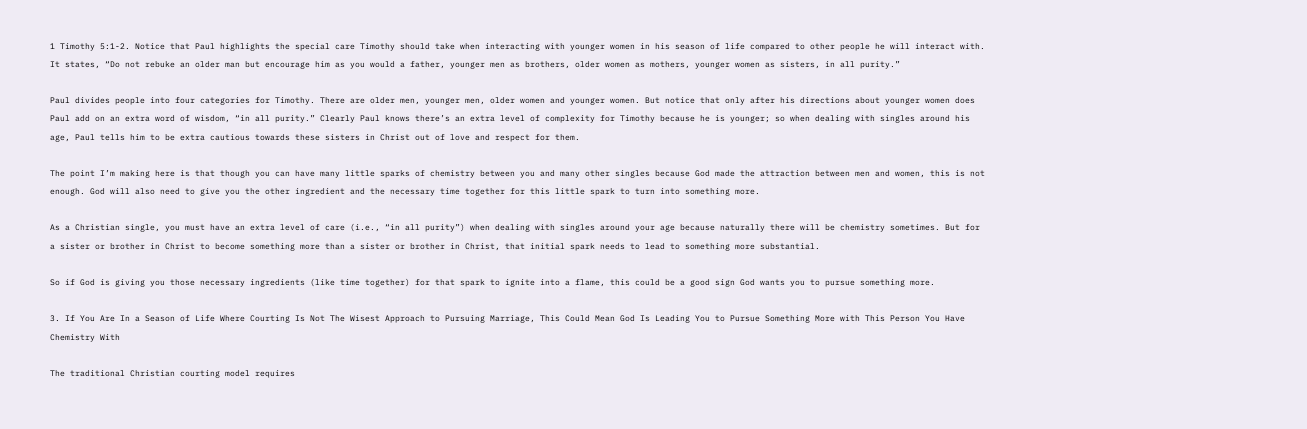1 Timothy 5:1-2. Notice that Paul highlights the special care Timothy should take when interacting with younger women in his season of life compared to other people he will interact with. It states, “Do not rebuke an older man but encourage him as you would a father, younger men as brothers, older women as mothers, younger women as sisters, in all purity.”

Paul divides people into four categories for Timothy. There are older men, younger men, older women and younger women. But notice that only after his directions about younger women does Paul add on an extra word of wisdom, “in all purity.” Clearly Paul knows there’s an extra level of complexity for Timothy because he is younger; so when dealing with singles around his age, Paul tells him to be extra cautious towards these sisters in Christ out of love and respect for them.

The point I’m making here is that though you can have many little sparks of chemistry between you and many other singles because God made the attraction between men and women, this is not enough. God will also need to give you the other ingredient and the necessary time together for this little spark to turn into something more.

As a Christian single, you must have an extra level of care (i.e., “in all purity”) when dealing with singles around your age because naturally there will be chemistry sometimes. But for a sister or brother in Christ to become something more than a sister or brother in Christ, that initial spark needs to lead to something more substantial.

So if God is giving you those necessary ingredients (like time together) for that spark to ignite into a flame, this could be a good sign God wants you to pursue something more.

3. If You Are In a Season of Life Where Courting Is Not The Wisest Approach to Pursuing Marriage, This Could Mean God Is Leading You to Pursue Something More with This Person You Have Chemistry With

The traditional Christian courting model requires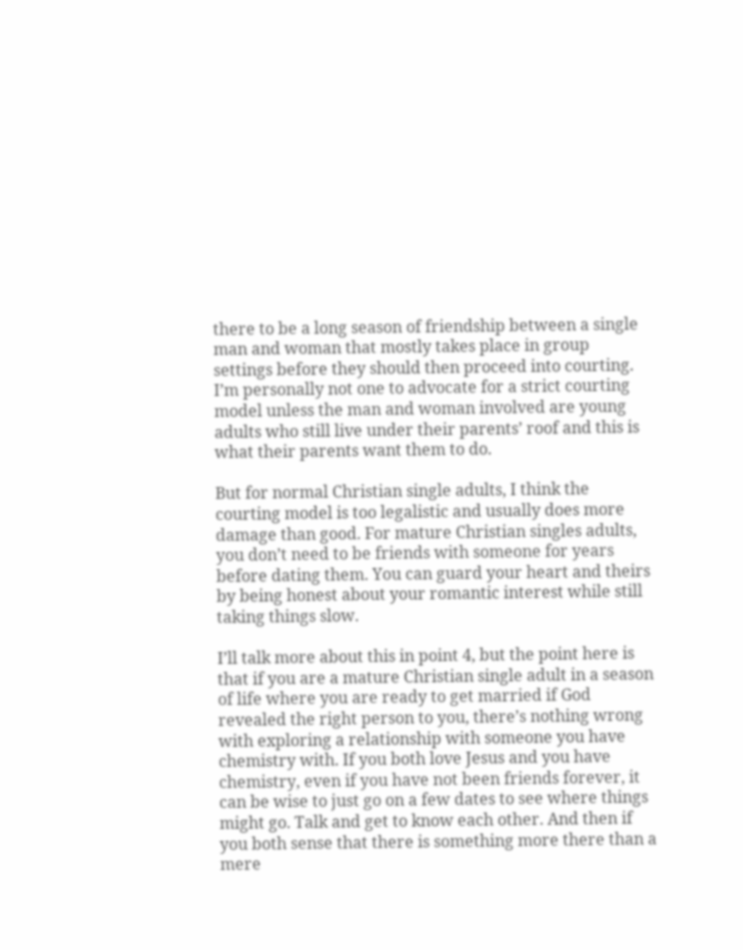there to be a long season of friendship between a single man and woman that mostly takes place in group settings before they should then proceed into courting. I’m personally not one to advocate for a strict courting model unless the man and woman involved are young adults who still live under their parents’ roof and this is what their parents want them to do.

But for normal Christian single adults, I think the courting model is too legalistic and usually does more damage than good. For mature Christian singles adults, you don’t need to be friends with someone for years before dating them. You can guard your heart and theirs by being honest about your romantic interest while still taking things slow.

I’ll talk more about this in point 4, but the point here is that if you are a mature Christian single adult in a season of life where you are ready to get married if God revealed the right person to you, there’s nothing wrong with exploring a relationship with someone you have chemistry with. If you both love Jesus and you have chemistry, even if you have not been friends forever, it can be wise to just go on a few dates to see where things might go. Talk and get to know each other. And then if you both sense that there is something more there than a mere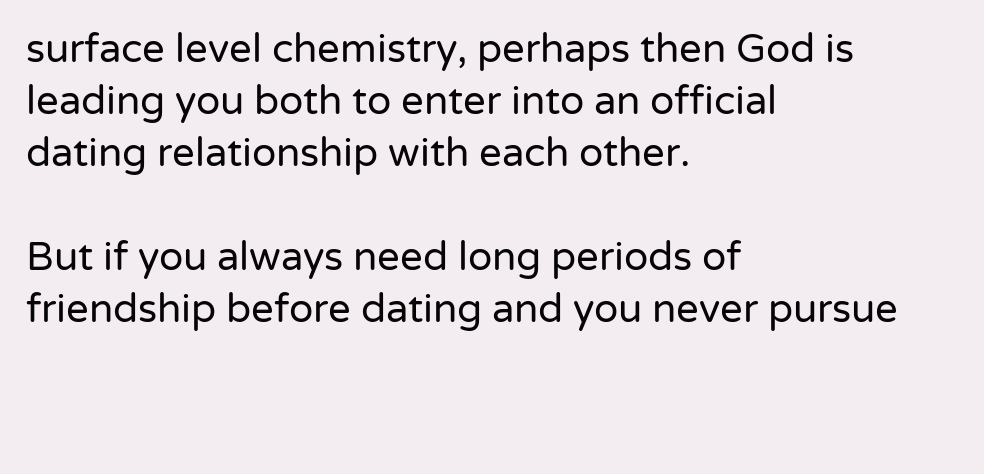surface level chemistry, perhaps then God is leading you both to enter into an official dating relationship with each other.

But if you always need long periods of friendship before dating and you never pursue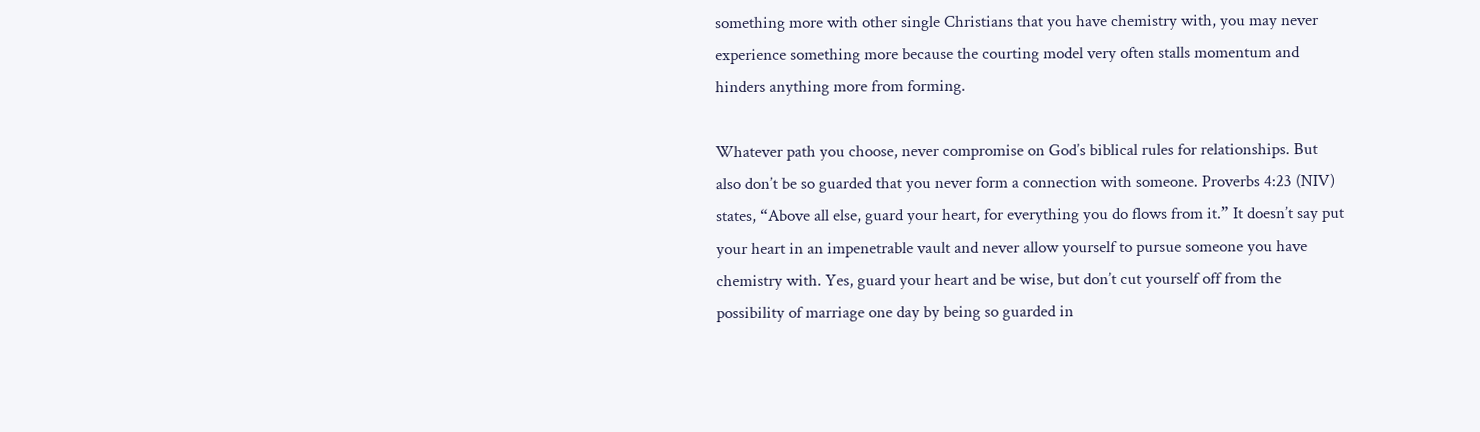something more with other single Christians that you have chemistry with, you may never experience something more because the courting model very often stalls momentum and hinders anything more from forming.

Whatever path you choose, never compromise on God’s biblical rules for relationships. But also don’t be so guarded that you never form a connection with someone. Proverbs 4:23 (NIV) states, “Above all else, guard your heart, for everything you do flows from it.” It doesn’t say put your heart in an impenetrable vault and never allow yourself to pursue someone you have chemistry with. Yes, guard your heart and be wise, but don’t cut yourself off from the possibility of marriage one day by being so guarded in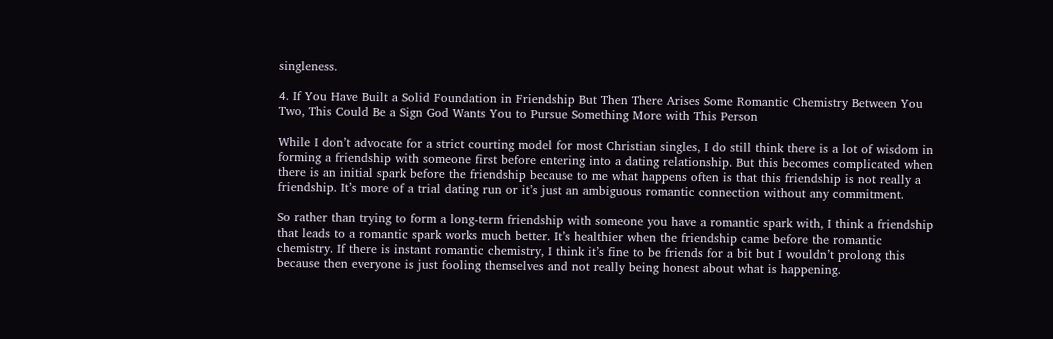singleness.

4. If You Have Built a Solid Foundation in Friendship But Then There Arises Some Romantic Chemistry Between You Two, This Could Be a Sign God Wants You to Pursue Something More with This Person

While I don’t advocate for a strict courting model for most Christian singles, I do still think there is a lot of wisdom in forming a friendship with someone first before entering into a dating relationship. But this becomes complicated when there is an initial spark before the friendship because to me what happens often is that this friendship is not really a friendship. It’s more of a trial dating run or it’s just an ambiguous romantic connection without any commitment.

So rather than trying to form a long-term friendship with someone you have a romantic spark with, I think a friendship that leads to a romantic spark works much better. It’s healthier when the friendship came before the romantic chemistry. If there is instant romantic chemistry, I think it’s fine to be friends for a bit but I wouldn’t prolong this because then everyone is just fooling themselves and not really being honest about what is happening.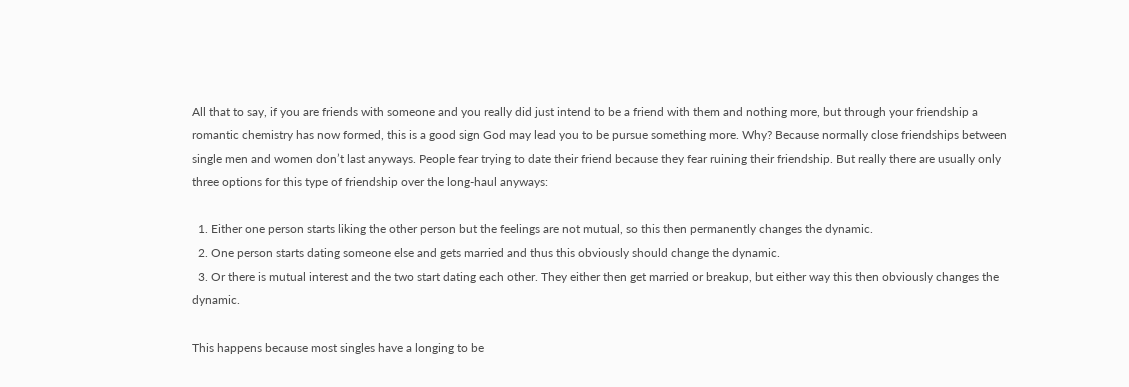All that to say, if you are friends with someone and you really did just intend to be a friend with them and nothing more, but through your friendship a romantic chemistry has now formed, this is a good sign God may lead you to be pursue something more. Why? Because normally close friendships between single men and women don’t last anyways. People fear trying to date their friend because they fear ruining their friendship. But really there are usually only three options for this type of friendship over the long-haul anyways:

  1. Either one person starts liking the other person but the feelings are not mutual, so this then permanently changes the dynamic.
  2. One person starts dating someone else and gets married and thus this obviously should change the dynamic.
  3. Or there is mutual interest and the two start dating each other. They either then get married or breakup, but either way this then obviously changes the dynamic.

This happens because most singles have a longing to be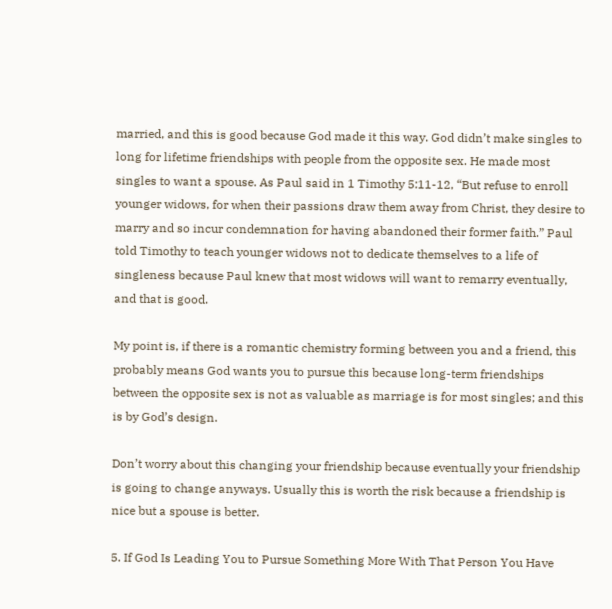married, and this is good because God made it this way. God didn’t make singles to long for lifetime friendships with people from the opposite sex. He made most singles to want a spouse. As Paul said in 1 Timothy 5:11-12, “But refuse to enroll younger widows, for when their passions draw them away from Christ, they desire to marry and so incur condemnation for having abandoned their former faith.” Paul told Timothy to teach younger widows not to dedicate themselves to a life of singleness because Paul knew that most widows will want to remarry eventually, and that is good.

My point is, if there is a romantic chemistry forming between you and a friend, this probably means God wants you to pursue this because long-term friendships between the opposite sex is not as valuable as marriage is for most singles; and this is by God’s design.

Don’t worry about this changing your friendship because eventually your friendship is going to change anyways. Usually this is worth the risk because a friendship is nice but a spouse is better.

5. If God Is Leading You to Pursue Something More With That Person You Have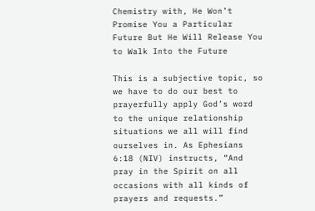Chemistry with, He Won’t Promise You a Particular Future But He Will Release You to Walk Into the Future

This is a subjective topic, so we have to do our best to prayerfully apply God’s word to the unique relationship situations we all will find ourselves in. As Ephesians 6:18 (NIV) instructs, “And pray in the Spirit on all occasions with all kinds of prayers and requests.”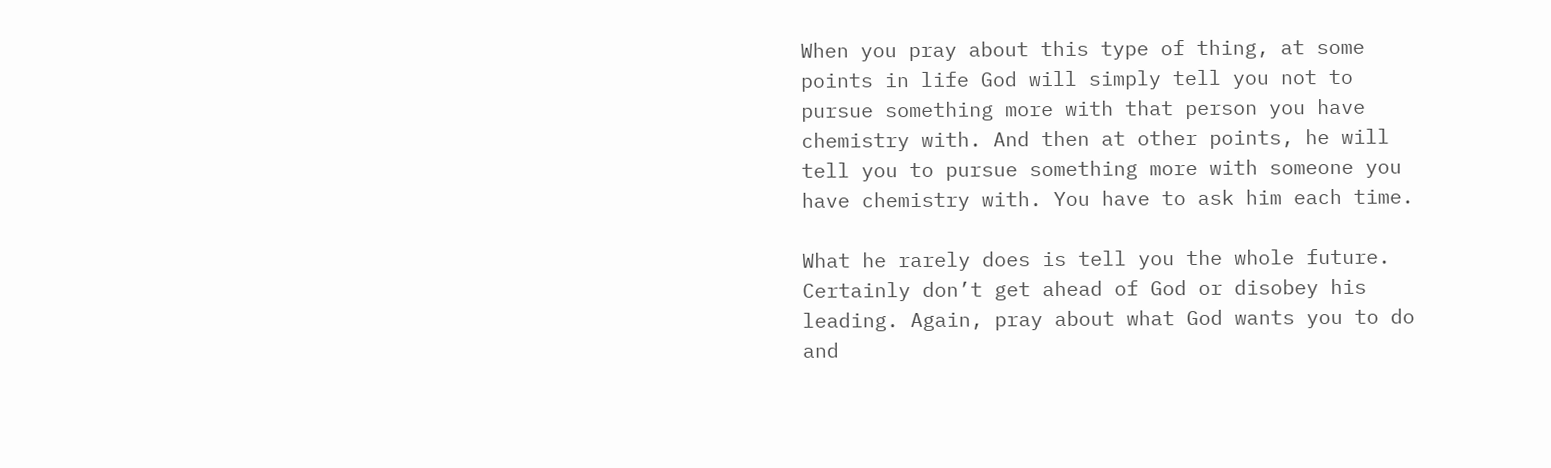When you pray about this type of thing, at some points in life God will simply tell you not to pursue something more with that person you have chemistry with. And then at other points, he will tell you to pursue something more with someone you have chemistry with. You have to ask him each time.

What he rarely does is tell you the whole future. Certainly don’t get ahead of God or disobey his leading. Again, pray about what God wants you to do and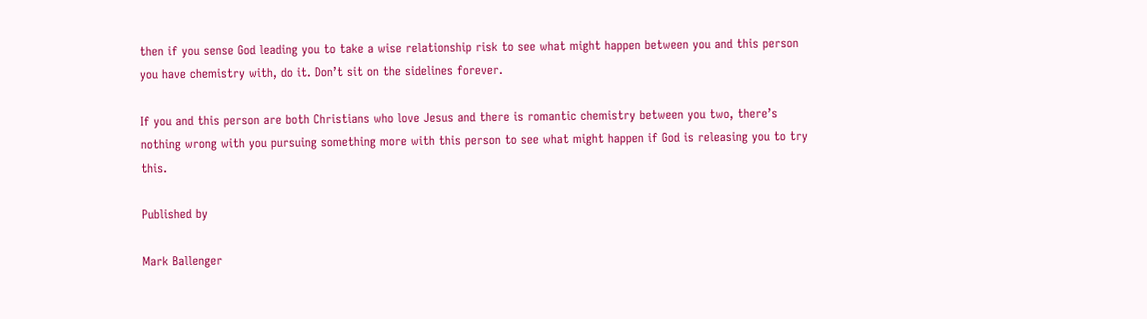then if you sense God leading you to take a wise relationship risk to see what might happen between you and this person you have chemistry with, do it. Don’t sit on the sidelines forever.

If you and this person are both Christians who love Jesus and there is romantic chemistry between you two, there’s nothing wrong with you pursuing something more with this person to see what might happen if God is releasing you to try this.

Published by

Mark Ballenger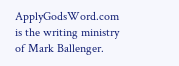ApplyGodsWord.com is the writing ministry of Mark Ballenger.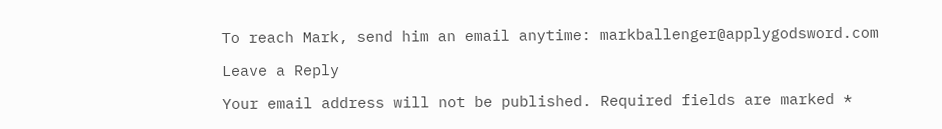To reach Mark, send him an email anytime: markballenger@applygodsword.com

Leave a Reply

Your email address will not be published. Required fields are marked *